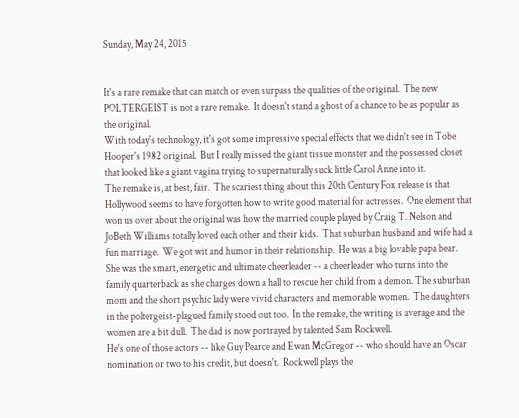Sunday, May 24, 2015


It's a rare remake that can match or even surpass the qualities of the original.  The new POLTERGEIST is not a rare remake.  It doesn't stand a ghost of a chance to be as popular as the original.
With today's technology, it's got some impressive special effects that we didn't see in Tobe Hooper's 1982 original.  But I really missed the giant tissue monster and the possessed closet that looked like a giant vagina trying to supernaturally suck little Carol Anne into it.
The remake is, at best, fair.  The scariest thing about this 20th Century Fox release is that Hollywood seems to have forgotten how to write good material for actresses.  One element that won us over about the original was how the married couple played by Craig T. Nelson and JoBeth Williams totally loved each other and their kids.  That suburban husband and wife had a fun marriage.  We got wit and humor in their relationship.  He was a big lovable papa bear.  She was the smart, energetic and ultimate cheerleader -- a cheerleader who turns into the family quarterback as she charges down a hall to rescue her child from a demon. The suburban mom and the short psychic lady were vivid characters and memorable women.  The daughters in the poltergeist-plagued family stood out too.  In the remake, the writing is average and the women are a bit dull.  The dad is now portrayed by talented Sam Rockwell.
He's one of those actors -- like Guy Pearce and Ewan McGregor -- who should have an Oscar nomination or two to his credit, but doesn't.  Rockwell plays the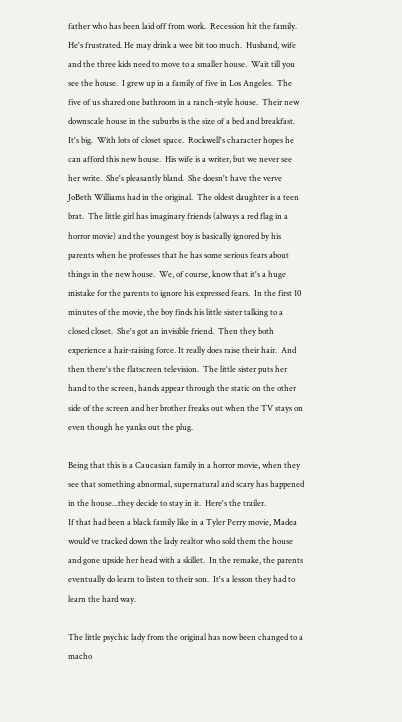father who has been laid off from work.  Recession hit the family.  He's frustrated. He may drink a wee bit too much.  Husband, wife and the three kids need to move to a smaller house.  Wait till you see the house.  I grew up in a family of five in Los Angeles.  The five of us shared one bathroom in a ranch-style house.  Their new downscale house in the suburbs is the size of a bed and breakfast. It's big.  With lots of closet space.  Rockwell's character hopes he can afford this new house.  His wife is a writer, but we never see her write.  She's pleasantly bland.  She doesn't have the verve JoBeth Williams had in the original.  The oldest daughter is a teen brat.  The little girl has imaginary friends (always a red flag in a horror movie) and the youngest boy is basically ignored by his parents when he professes that he has some serious fears about things in the new house.  We, of course, know that it's a huge mistake for the parents to ignore his expressed fears.  In the first 10 minutes of the movie, the boy finds his little sister talking to a closed closet.  She's got an invisible friend.  Then they both experience a hair-raising force. It really does raise their hair.  And then there's the flatscreen television.  The little sister puts her hand to the screen, hands appear through the static on the other side of the screen and her brother freaks out when the TV stays on even though he yanks out the plug.

Being that this is a Caucasian family in a horror movie, when they see that something abnormal, supernatural and scary has happened in the house...they decide to stay in it.  Here's the trailer.
If that had been a black family like in a Tyler Perry movie, Madea would've tracked down the lady realtor who sold them the house and gone upside her head with a skillet.  In the remake, the parents eventually do learn to listen to their son.  It's a lesson they had to learn the hard way.

The little psychic lady from the original has now been changed to a macho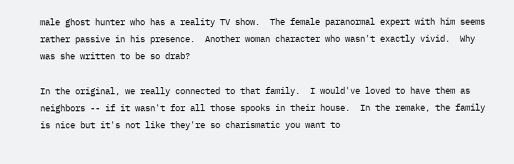male ghost hunter who has a reality TV show.  The female paranormal expert with him seems rather passive in his presence.  Another woman character who wasn't exactly vivid.  Why was she written to be so drab?

In the original, we really connected to that family.  I would've loved to have them as neighbors -- if it wasn't for all those spooks in their house.  In the remake, the family is nice but it's not like they're so charismatic you want to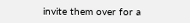invite them over for a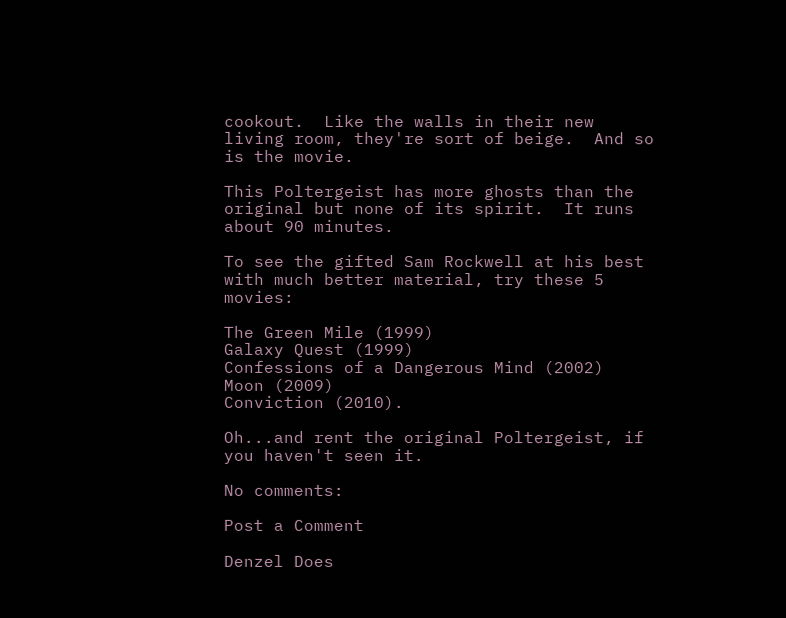cookout.  Like the walls in their new living room, they're sort of beige.  And so is the movie.

This Poltergeist has more ghosts than the original but none of its spirit.  It runs about 90 minutes.

To see the gifted Sam Rockwell at his best with much better material, try these 5 movies:

The Green Mile (1999)
Galaxy Quest (1999)
Confessions of a Dangerous Mind (2002)
Moon (2009)
Conviction (2010).

Oh...and rent the original Poltergeist, if you haven't seen it.

No comments:

Post a Comment

Denzel Does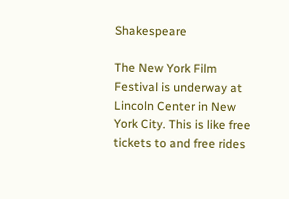Shakespeare

The New York Film Festival is underway at Lincoln Center in New York City. This is like free tickets to and free rides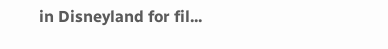in Disneyland for fil...